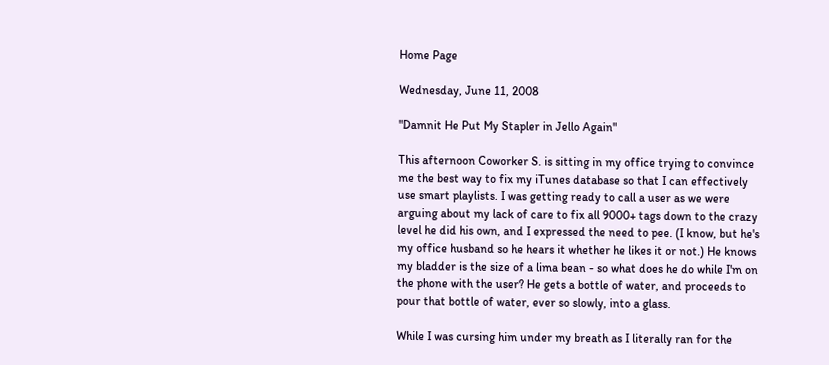Home Page

Wednesday, June 11, 2008

"Damnit He Put My Stapler in Jello Again"

This afternoon Coworker S. is sitting in my office trying to convince me the best way to fix my iTunes database so that I can effectively use smart playlists. I was getting ready to call a user as we were arguing about my lack of care to fix all 9000+ tags down to the crazy level he did his own, and I expressed the need to pee. (I know, but he's my office husband so he hears it whether he likes it or not.) He knows my bladder is the size of a lima bean - so what does he do while I'm on the phone with the user? He gets a bottle of water, and proceeds to pour that bottle of water, ever so slowly, into a glass.

While I was cursing him under my breath as I literally ran for the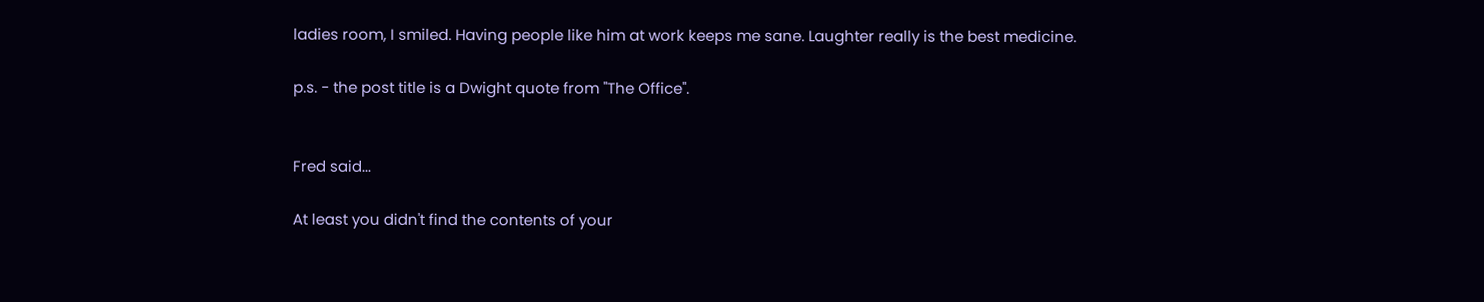ladies room, I smiled. Having people like him at work keeps me sane. Laughter really is the best medicine.

p.s. - the post title is a Dwight quote from "The Office".


Fred said...

At least you didn't find the contents of your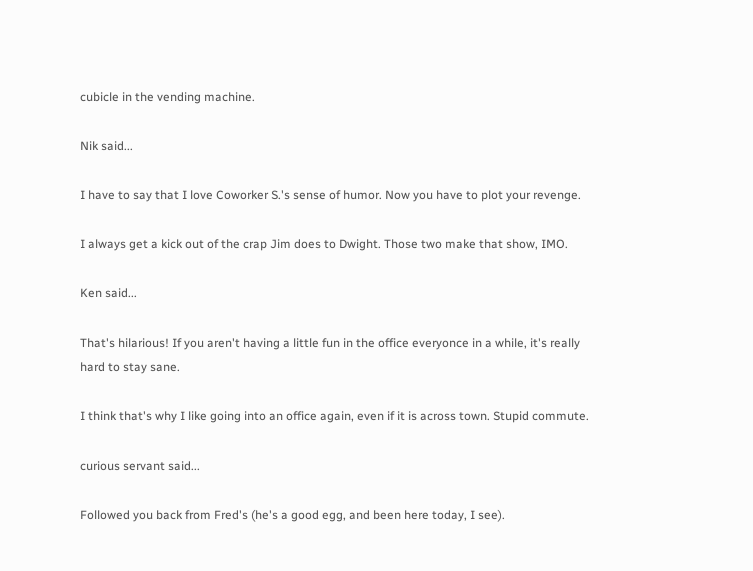cubicle in the vending machine.

Nik said...

I have to say that I love Coworker S.'s sense of humor. Now you have to plot your revenge.

I always get a kick out of the crap Jim does to Dwight. Those two make that show, IMO.

Ken said...

That's hilarious! If you aren't having a little fun in the office everyonce in a while, it's really hard to stay sane.

I think that's why I like going into an office again, even if it is across town. Stupid commute.

curious servant said...

Followed you back from Fred's (he's a good egg, and been here today, I see).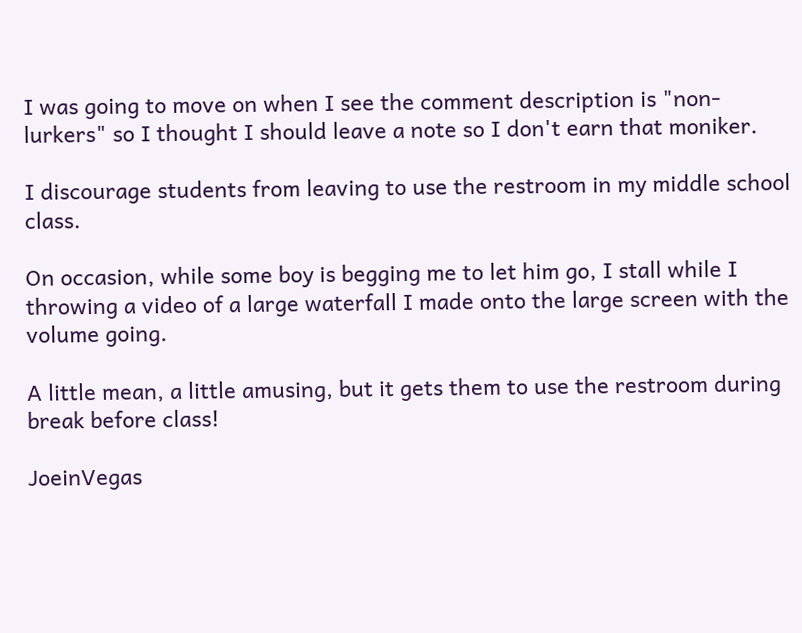I was going to move on when I see the comment description is "non-lurkers" so I thought I should leave a note so I don't earn that moniker.

I discourage students from leaving to use the restroom in my middle school class.

On occasion, while some boy is begging me to let him go, I stall while I throwing a video of a large waterfall I made onto the large screen with the volume going.

A little mean, a little amusing, but it gets them to use the restroom during break before class!

JoeinVegas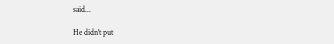said...

He didn't put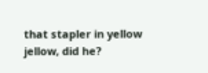that stapler in yellow jellow, did he?